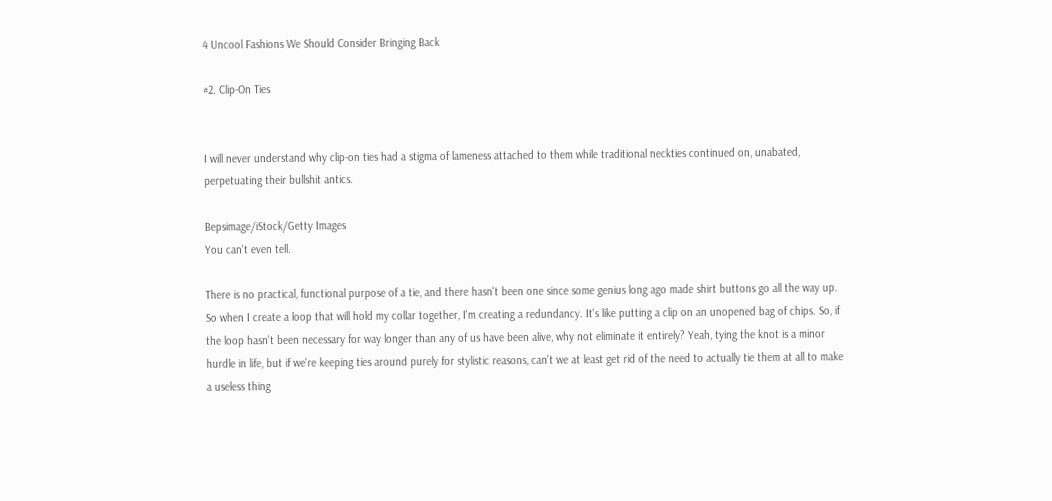4 Uncool Fashions We Should Consider Bringing Back

#2. Clip-On Ties


I will never understand why clip-on ties had a stigma of lameness attached to them while traditional neckties continued on, unabated, perpetuating their bullshit antics.

Bepsimage/iStock/Getty Images
You can't even tell.

There is no practical, functional purpose of a tie, and there hasn't been one since some genius long ago made shirt buttons go all the way up. So when I create a loop that will hold my collar together, I'm creating a redundancy. It's like putting a clip on an unopened bag of chips. So, if the loop hasn't been necessary for way longer than any of us have been alive, why not eliminate it entirely? Yeah, tying the knot is a minor hurdle in life, but if we're keeping ties around purely for stylistic reasons, can't we at least get rid of the need to actually tie them at all to make a useless thing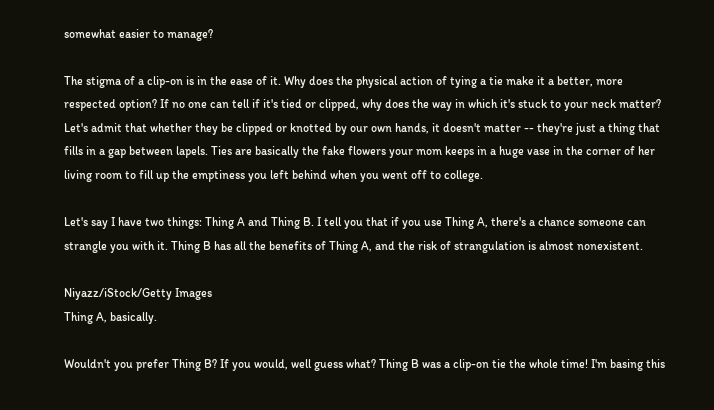somewhat easier to manage?

The stigma of a clip-on is in the ease of it. Why does the physical action of tying a tie make it a better, more respected option? If no one can tell if it's tied or clipped, why does the way in which it's stuck to your neck matter? Let's admit that whether they be clipped or knotted by our own hands, it doesn't matter -- they're just a thing that fills in a gap between lapels. Ties are basically the fake flowers your mom keeps in a huge vase in the corner of her living room to fill up the emptiness you left behind when you went off to college.

Let's say I have two things: Thing A and Thing B. I tell you that if you use Thing A, there's a chance someone can strangle you with it. Thing B has all the benefits of Thing A, and the risk of strangulation is almost nonexistent.

Niyazz/iStock/Getty Images
Thing A, basically.

Wouldn't you prefer Thing B? If you would, well guess what? Thing B was a clip-on tie the whole time! I'm basing this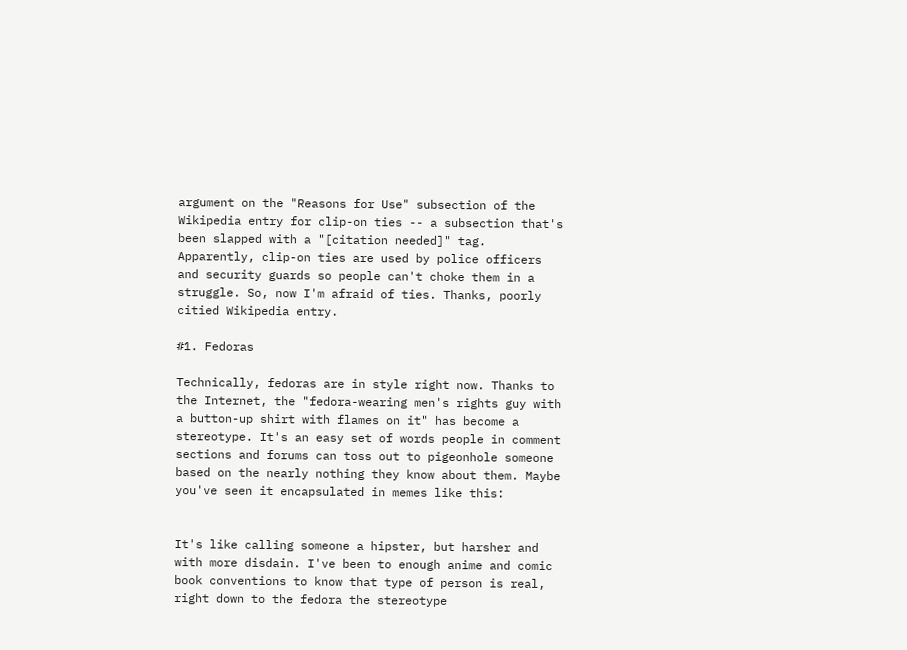argument on the "Reasons for Use" subsection of the Wikipedia entry for clip-on ties -- a subsection that's been slapped with a "[citation needed]" tag. Apparently, clip-on ties are used by police officers and security guards so people can't choke them in a struggle. So, now I'm afraid of ties. Thanks, poorly citied Wikipedia entry.

#1. Fedoras

Technically, fedoras are in style right now. Thanks to the Internet, the "fedora-wearing men's rights guy with a button-up shirt with flames on it" has become a stereotype. It's an easy set of words people in comment sections and forums can toss out to pigeonhole someone based on the nearly nothing they know about them. Maybe you've seen it encapsulated in memes like this:


It's like calling someone a hipster, but harsher and with more disdain. I've been to enough anime and comic book conventions to know that type of person is real, right down to the fedora the stereotype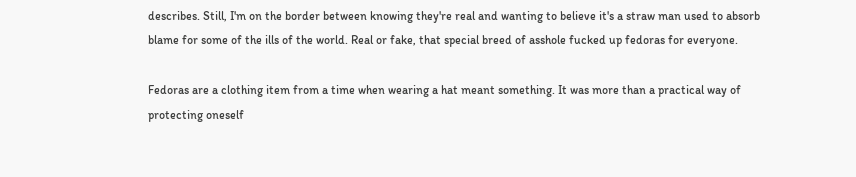describes. Still, I'm on the border between knowing they're real and wanting to believe it's a straw man used to absorb blame for some of the ills of the world. Real or fake, that special breed of asshole fucked up fedoras for everyone.

Fedoras are a clothing item from a time when wearing a hat meant something. It was more than a practical way of protecting oneself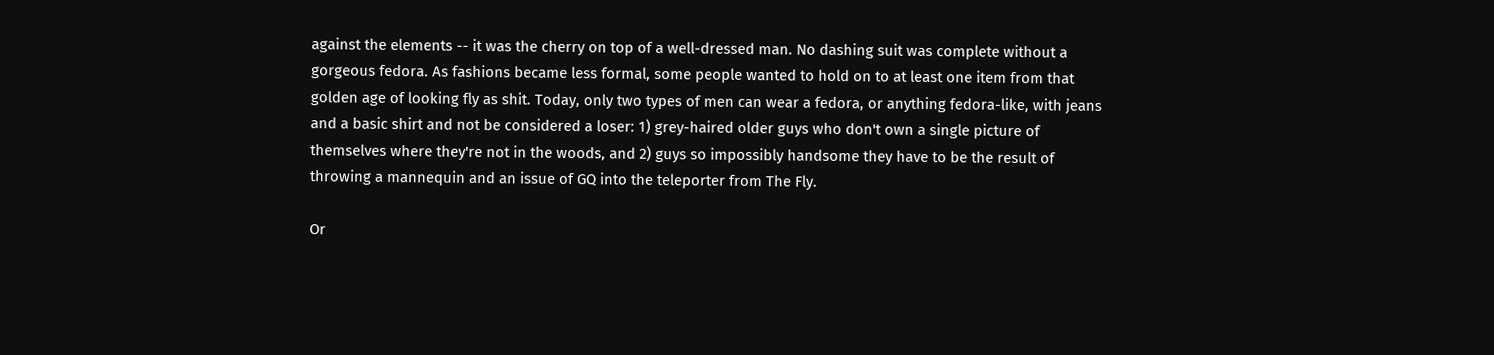against the elements -- it was the cherry on top of a well-dressed man. No dashing suit was complete without a gorgeous fedora. As fashions became less formal, some people wanted to hold on to at least one item from that golden age of looking fly as shit. Today, only two types of men can wear a fedora, or anything fedora-like, with jeans and a basic shirt and not be considered a loser: 1) grey-haired older guys who don't own a single picture of themselves where they're not in the woods, and 2) guys so impossibly handsome they have to be the result of throwing a mannequin and an issue of GQ into the teleporter from The Fly.

Or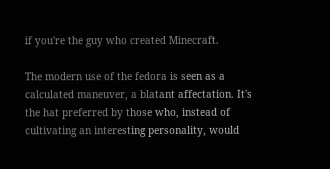if you're the guy who created Minecraft.

The modern use of the fedora is seen as a calculated maneuver, a blatant affectation. It's the hat preferred by those who, instead of cultivating an interesting personality, would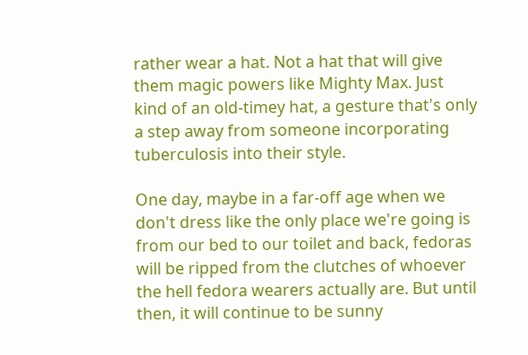rather wear a hat. Not a hat that will give them magic powers like Mighty Max. Just kind of an old-timey hat, a gesture that's only a step away from someone incorporating tuberculosis into their style.

One day, maybe in a far-off age when we don't dress like the only place we're going is from our bed to our toilet and back, fedoras will be ripped from the clutches of whoever the hell fedora wearers actually are. But until then, it will continue to be sunny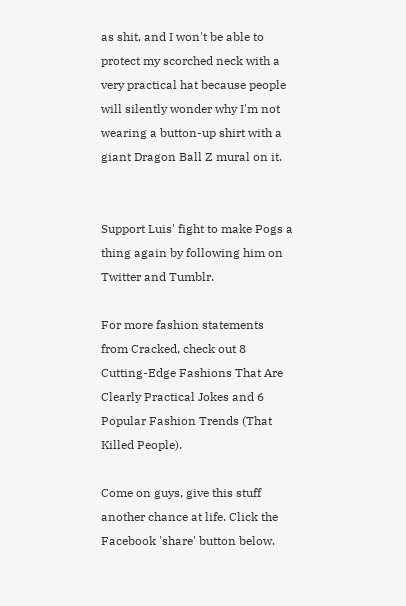as shit, and I won't be able to protect my scorched neck with a very practical hat because people will silently wonder why I'm not wearing a button-up shirt with a giant Dragon Ball Z mural on it.


Support Luis' fight to make Pogs a thing again by following him on Twitter and Tumblr.

For more fashion statements from Cracked, check out 8 Cutting-Edge Fashions That Are Clearly Practical Jokes and 6 Popular Fashion Trends (That Killed People).

Come on guys, give this stuff another chance at life. Click the Facebook 'share' button below.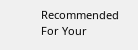Recommended For Your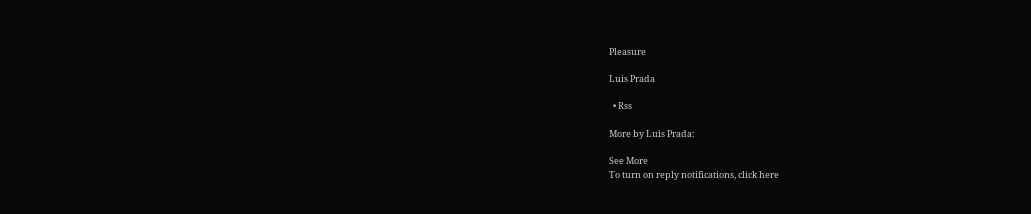Pleasure

Luis Prada

  • Rss

More by Luis Prada:

See More
To turn on reply notifications, click here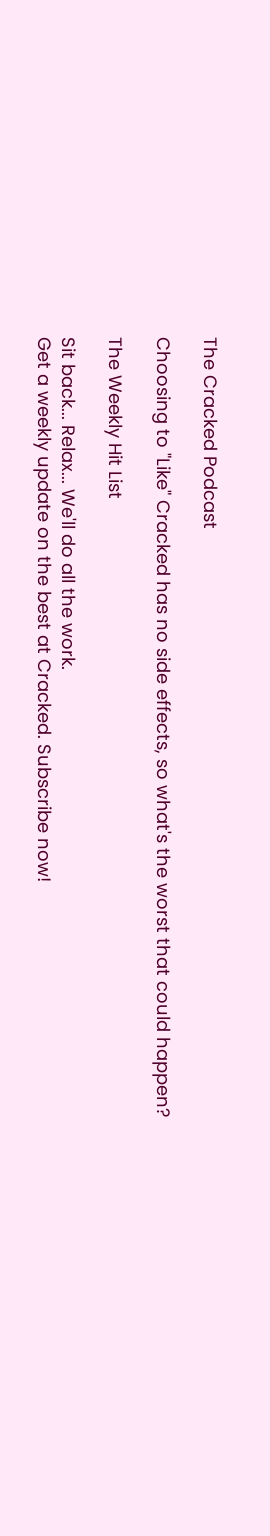The Cracked Podcast

Choosing to "Like" Cracked has no side effects, so what's the worst that could happen?

The Weekly Hit List

Sit back... Relax... We'll do all the work.
Get a weekly update on the best at Cracked. Subscribe now!